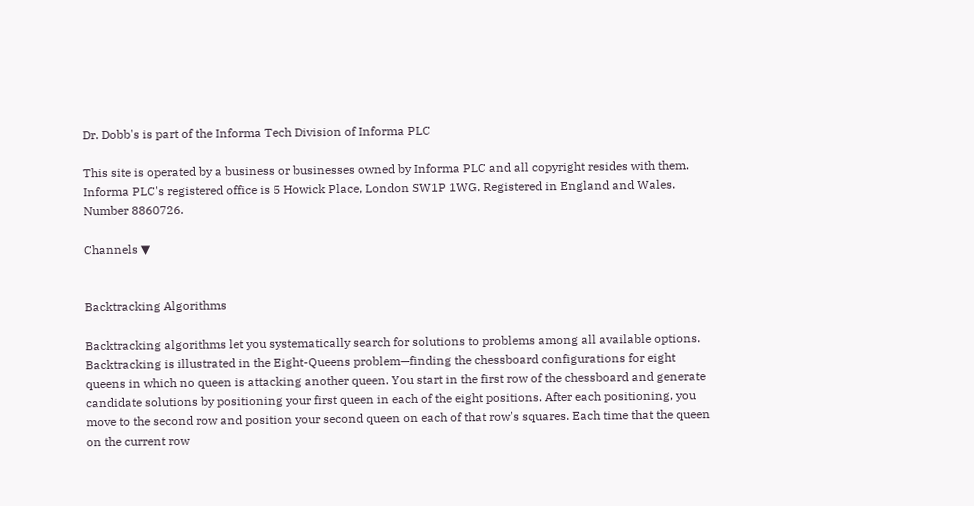Dr. Dobb's is part of the Informa Tech Division of Informa PLC

This site is operated by a business or businesses owned by Informa PLC and all copyright resides with them. Informa PLC's registered office is 5 Howick Place, London SW1P 1WG. Registered in England and Wales. Number 8860726.

Channels ▼


Backtracking Algorithms

Backtracking algorithms let you systematically search for solutions to problems among all available options. Backtracking is illustrated in the Eight-Queens problem—finding the chessboard configurations for eight queens in which no queen is attacking another queen. You start in the first row of the chessboard and generate candidate solutions by positioning your first queen in each of the eight positions. After each positioning, you move to the second row and position your second queen on each of that row's squares. Each time that the queen on the current row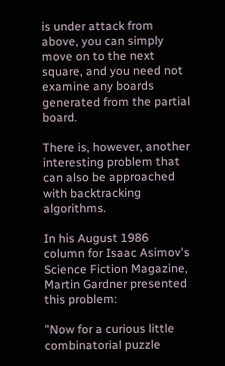is under attack from above, you can simply move on to the next square, and you need not examine any boards generated from the partial board.

There is, however, another interesting problem that can also be approached with backtracking algorithms.

In his August 1986 column for Isaac Asimov's Science Fiction Magazine, Martin Gardner presented this problem:

"Now for a curious little combinatorial puzzle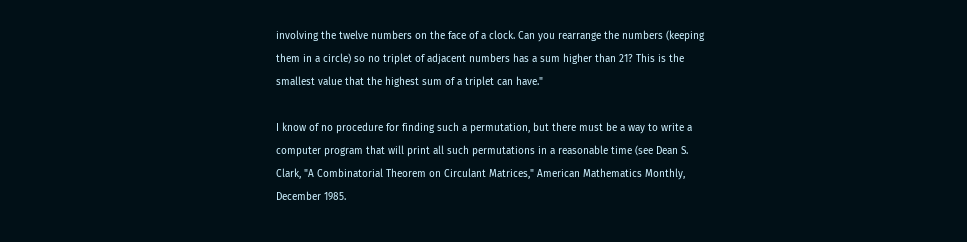involving the twelve numbers on the face of a clock. Can you rearrange the numbers (keeping them in a circle) so no triplet of adjacent numbers has a sum higher than 21? This is the smallest value that the highest sum of a triplet can have."

I know of no procedure for finding such a permutation, but there must be a way to write a computer program that will print all such permutations in a reasonable time (see Dean S. Clark, "A Combinatorial Theorem on Circulant Matrices," American Mathematics Monthly, December 1985.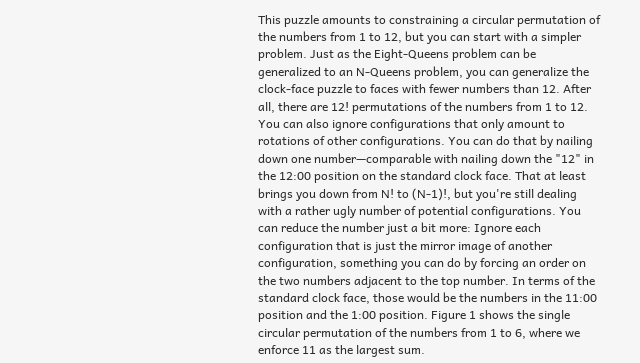This puzzle amounts to constraining a circular permutation of the numbers from 1 to 12, but you can start with a simpler problem. Just as the Eight-Queens problem can be generalized to an N-Queens problem, you can generalize the clock-face puzzle to faces with fewer numbers than 12. After all, there are 12! permutations of the numbers from 1 to 12. You can also ignore configurations that only amount to rotations of other configurations. You can do that by nailing down one number—comparable with nailing down the "12" in the 12:00 position on the standard clock face. That at least brings you down from N! to (N-1)!, but you're still dealing with a rather ugly number of potential configurations. You can reduce the number just a bit more: Ignore each configuration that is just the mirror image of another configuration, something you can do by forcing an order on the two numbers adjacent to the top number. In terms of the standard clock face, those would be the numbers in the 11:00 position and the 1:00 position. Figure 1 shows the single circular permutation of the numbers from 1 to 6, where we enforce 11 as the largest sum.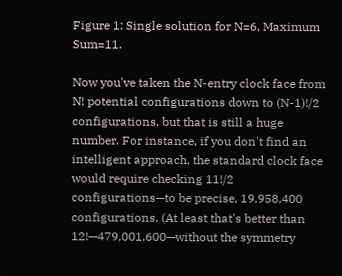Figure 1: Single solution for N=6, Maximum Sum=11.

Now you've taken the N-entry clock face from N! potential configurations down to (N-1)!/2 configurations, but that is still a huge number. For instance, if you don't find an intelligent approach, the standard clock face would require checking 11!/2 configurations—to be precise, 19,958,400 configurations. (At least that's better than 12!—479,001,600—without the symmetry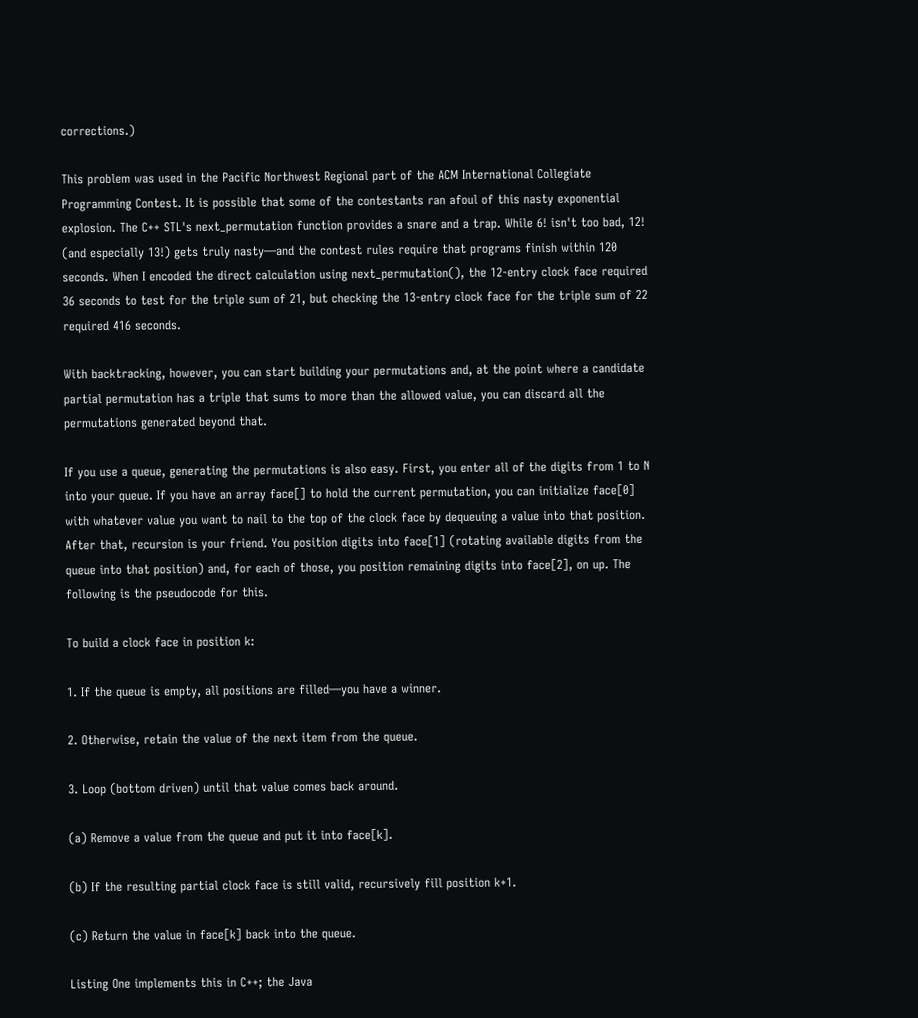corrections.)

This problem was used in the Pacific Northwest Regional part of the ACM International Collegiate Programming Contest. It is possible that some of the contestants ran afoul of this nasty exponential explosion. The C++ STL's next_permutation function provides a snare and a trap. While 6! isn't too bad, 12! (and especially 13!) gets truly nasty—and the contest rules require that programs finish within 120 seconds. When I encoded the direct calculation using next_permutation(), the 12-entry clock face required 36 seconds to test for the triple sum of 21, but checking the 13-entry clock face for the triple sum of 22 required 416 seconds.

With backtracking, however, you can start building your permutations and, at the point where a candidate partial permutation has a triple that sums to more than the allowed value, you can discard all the permutations generated beyond that.

If you use a queue, generating the permutations is also easy. First, you enter all of the digits from 1 to N into your queue. If you have an array face[] to hold the current permutation, you can initialize face[0] with whatever value you want to nail to the top of the clock face by dequeuing a value into that position. After that, recursion is your friend. You position digits into face[1] (rotating available digits from the queue into that position) and, for each of those, you position remaining digits into face[2], on up. The following is the pseudocode for this.

To build a clock face in position k:

1. If the queue is empty, all positions are filled—you have a winner.

2. Otherwise, retain the value of the next item from the queue.

3. Loop (bottom driven) until that value comes back around.

(a) Remove a value from the queue and put it into face[k].

(b) If the resulting partial clock face is still valid, recursively fill position k+1.

(c) Return the value in face[k] back into the queue.

Listing One implements this in C++; the Java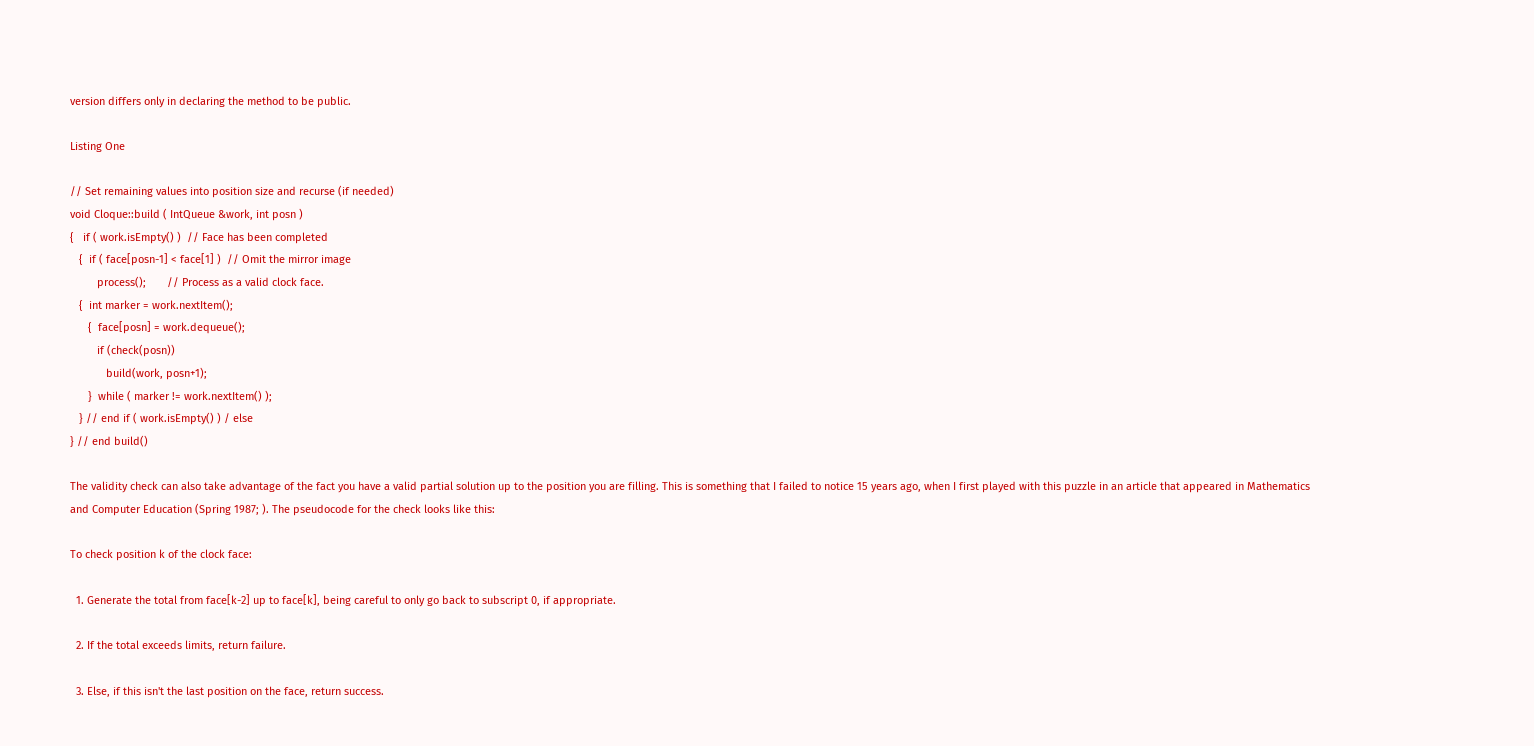version differs only in declaring the method to be public.

Listing One

// Set remaining values into position size and recurse (if needed)
void Cloque::build ( IntQueue &work, int posn )
{   if ( work.isEmpty() )  // Face has been completed
   {  if ( face[posn-1] < face[1] )  // Omit the mirror image
         process();       // Process as a valid clock face.
   {  int marker = work.nextItem();
      {  face[posn] = work.dequeue();
         if (check(posn))
            build(work, posn+1);
      }  while ( marker != work.nextItem() );
   } // end if ( work.isEmpty() ) / else
} // end build()

The validity check can also take advantage of the fact you have a valid partial solution up to the position you are filling. This is something that I failed to notice 15 years ago, when I first played with this puzzle in an article that appeared in Mathematics and Computer Education (Spring 1987; ). The pseudocode for the check looks like this:

To check position k of the clock face:

  1. Generate the total from face[k-2] up to face[k], being careful to only go back to subscript 0, if appropriate.

  2. If the total exceeds limits, return failure.

  3. Else, if this isn't the last position on the face, return success.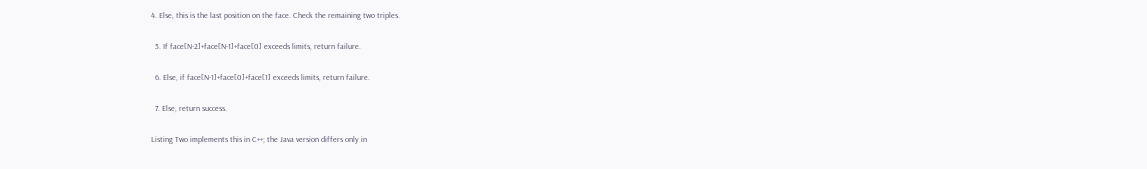4. Else, this is the last position on the face. Check the remaining two triples.

  5. If face[N-2]+face[N-1]+face[0] exceeds limits, return failure.

  6. Else, if face[N-1]+face[0]+face[1] exceeds limits, return failure.

  7. Else, return success.

Listing Two implements this in C++; the Java version differs only in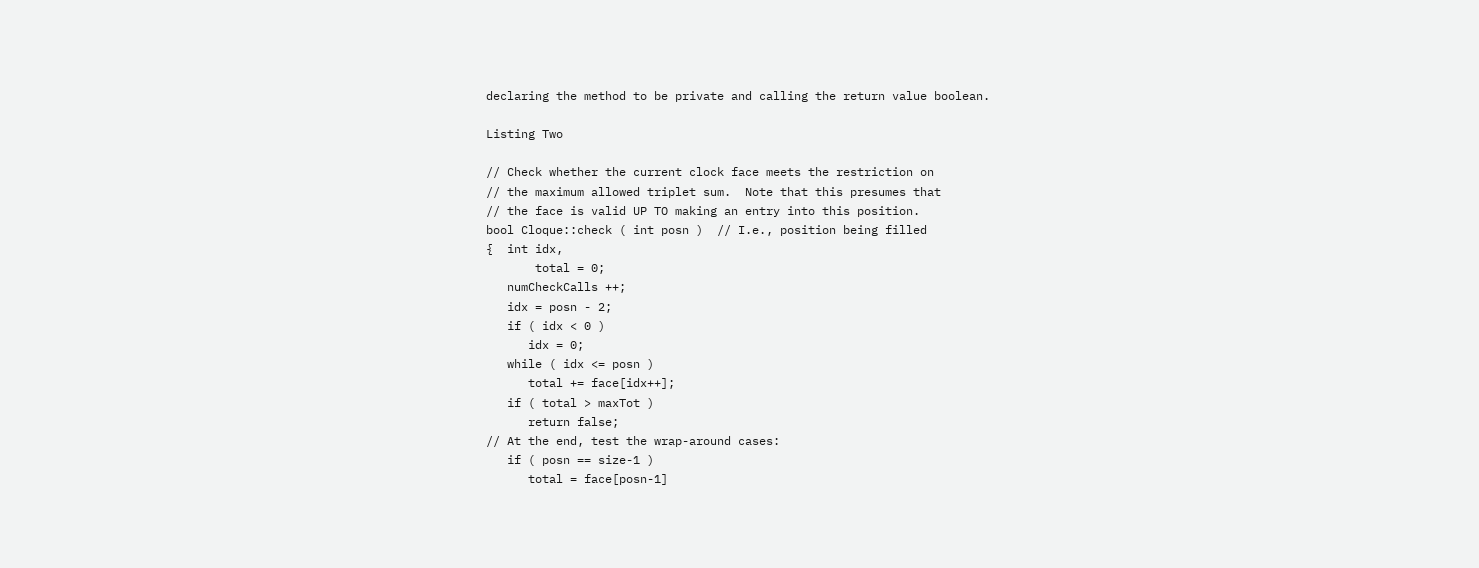declaring the method to be private and calling the return value boolean.

Listing Two

// Check whether the current clock face meets the restriction on
// the maximum allowed triplet sum.  Note that this presumes that
// the face is valid UP TO making an entry into this position.
bool Cloque::check ( int posn )  // I.e., position being filled
{  int idx,
       total = 0;
   numCheckCalls ++;
   idx = posn - 2;
   if ( idx < 0 )
      idx = 0;
   while ( idx <= posn )
      total += face[idx++];
   if ( total > maxTot )
      return false;
// At the end, test the wrap-around cases:
   if ( posn == size-1 )
      total = face[posn-1]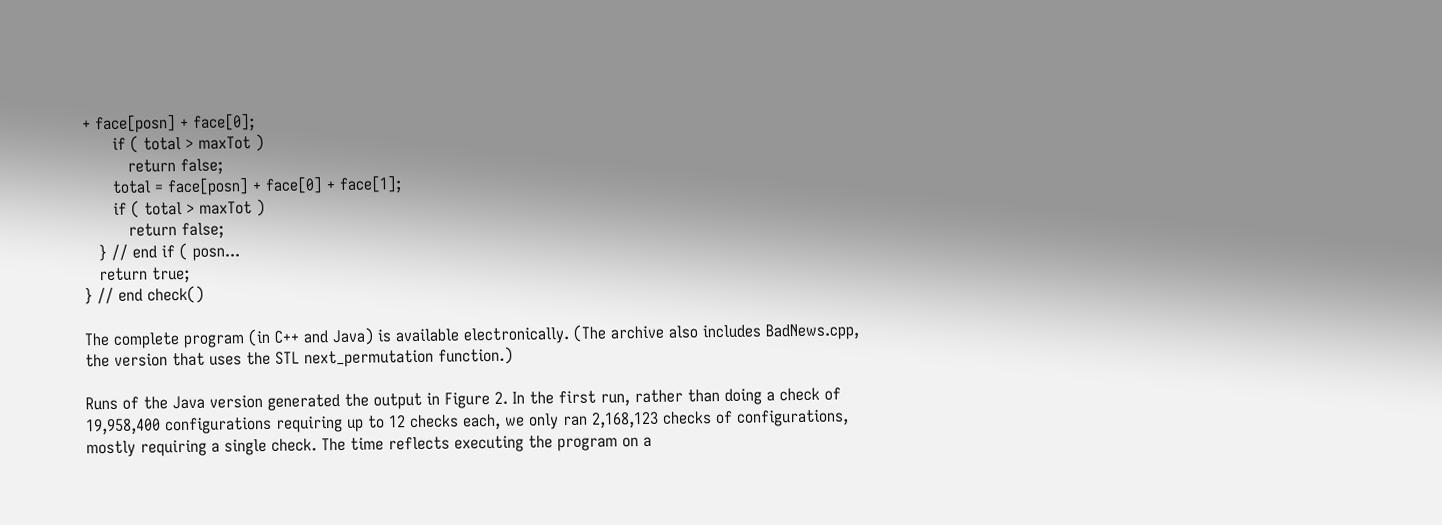+ face[posn] + face[0];
      if ( total > maxTot )
         return false;
      total = face[posn] + face[0] + face[1];
      if ( total > maxTot )
         return false;
   } // end if ( posn...
   return true;
} // end check()

The complete program (in C++ and Java) is available electronically. (The archive also includes BadNews.cpp, the version that uses the STL next_permutation function.)

Runs of the Java version generated the output in Figure 2. In the first run, rather than doing a check of 19,958,400 configurations requiring up to 12 checks each, we only ran 2,168,123 checks of configurations, mostly requiring a single check. The time reflects executing the program on a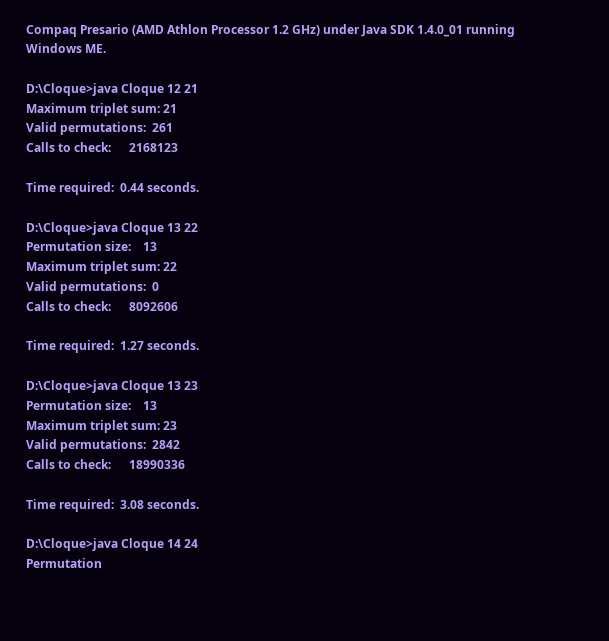Compaq Presario (AMD Athlon Processor 1.2 GHz) under Java SDK 1.4.0_01 running Windows ME.

D:\Cloque>java Cloque 12 21
Maximum triplet sum: 21
Valid permutations:  261
Calls to check:      2168123

Time required:  0.44 seconds.

D:\Cloque>java Cloque 13 22
Permutation size:    13
Maximum triplet sum: 22
Valid permutations:  0
Calls to check:      8092606

Time required:  1.27 seconds.

D:\Cloque>java Cloque 13 23
Permutation size:    13
Maximum triplet sum: 23
Valid permutations:  2842
Calls to check:      18990336

Time required:  3.08 seconds.

D:\Cloque>java Cloque 14 24
Permutation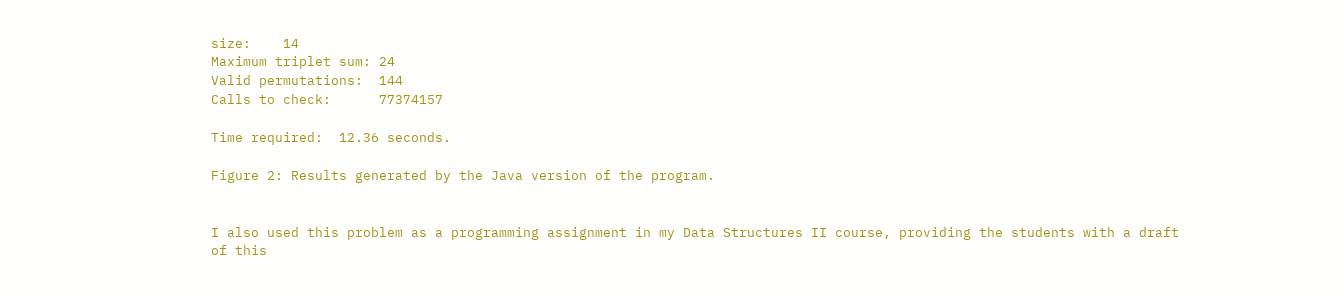size:    14
Maximum triplet sum: 24
Valid permutations:  144
Calls to check:      77374157

Time required:  12.36 seconds.

Figure 2: Results generated by the Java version of the program.


I also used this problem as a programming assignment in my Data Structures II course, providing the students with a draft of this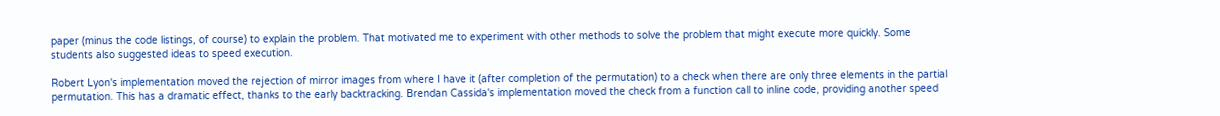paper (minus the code listings, of course) to explain the problem. That motivated me to experiment with other methods to solve the problem that might execute more quickly. Some students also suggested ideas to speed execution.

Robert Lyon's implementation moved the rejection of mirror images from where I have it (after completion of the permutation) to a check when there are only three elements in the partial permutation. This has a dramatic effect, thanks to the early backtracking. Brendan Cassida's implementation moved the check from a function call to inline code, providing another speed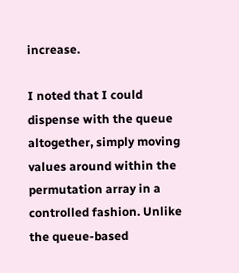increase.

I noted that I could dispense with the queue altogether, simply moving values around within the permutation array in a controlled fashion. Unlike the queue-based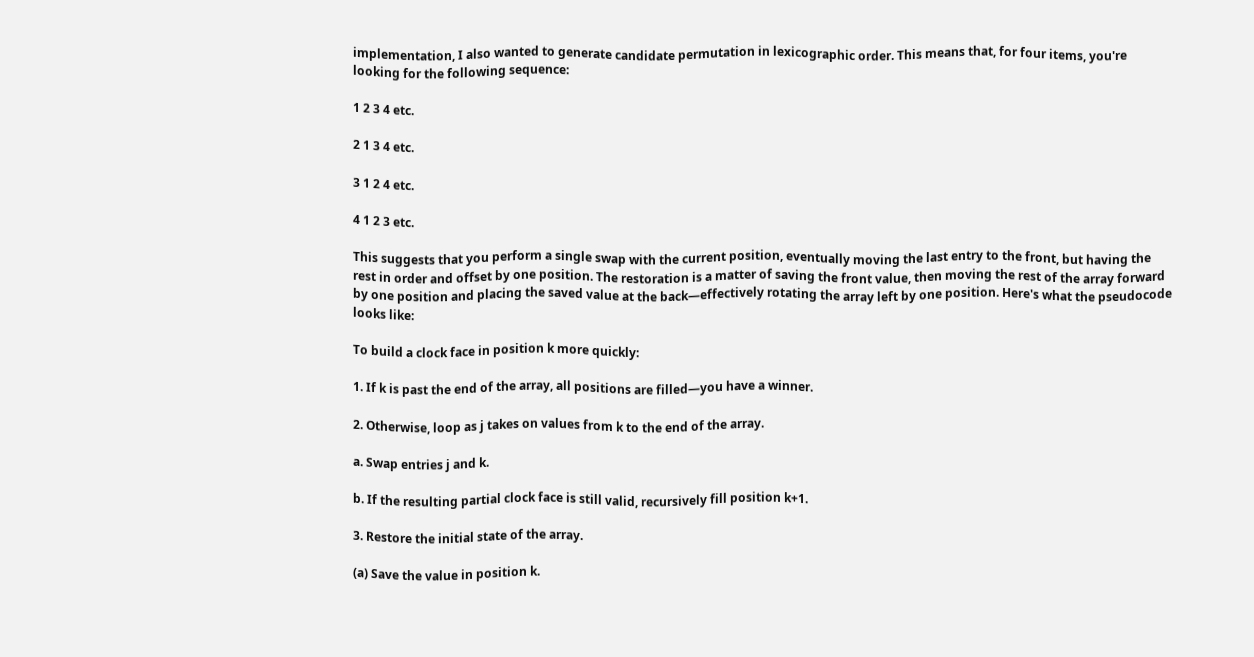implementation, I also wanted to generate candidate permutation in lexicographic order. This means that, for four items, you're looking for the following sequence:

1 2 3 4 etc.

2 1 3 4 etc.

3 1 2 4 etc.

4 1 2 3 etc.

This suggests that you perform a single swap with the current position, eventually moving the last entry to the front, but having the rest in order and offset by one position. The restoration is a matter of saving the front value, then moving the rest of the array forward by one position and placing the saved value at the back—effectively rotating the array left by one position. Here's what the pseudocode looks like:

To build a clock face in position k more quickly:

1. If k is past the end of the array, all positions are filled—you have a winner.

2. Otherwise, loop as j takes on values from k to the end of the array.

a. Swap entries j and k.

b. If the resulting partial clock face is still valid, recursively fill position k+1.

3. Restore the initial state of the array.

(a) Save the value in position k.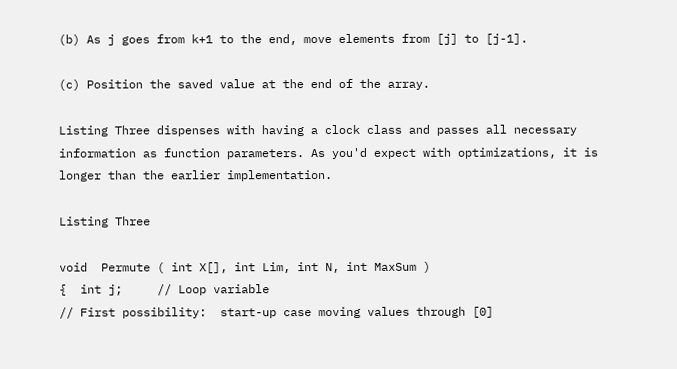(b) As j goes from k+1 to the end, move elements from [j] to [j-1].

(c) Position the saved value at the end of the array.

Listing Three dispenses with having a clock class and passes all necessary information as function parameters. As you'd expect with optimizations, it is longer than the earlier implementation.

Listing Three

void  Permute ( int X[], int Lim, int N, int MaxSum )
{  int j;     // Loop variable
// First possibility:  start-up case moving values through [0]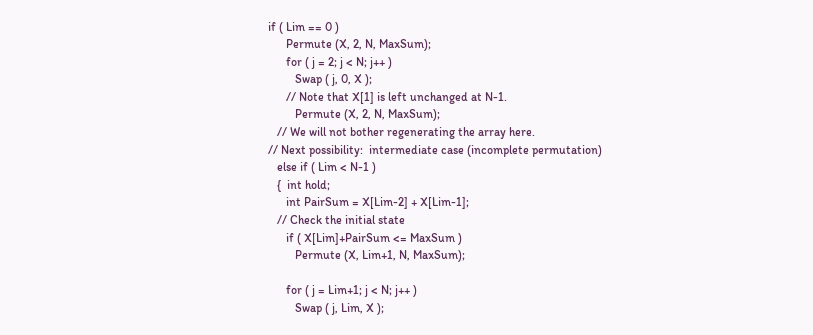if ( Lim == 0 )
      Permute (X, 2, N, MaxSum);
      for ( j = 2; j < N; j++ )
         Swap ( j, 0, X );
      // Note that X[1] is left unchanged at N-1.
         Permute (X, 2, N, MaxSum);
   // We will not bother regenerating the array here.
// Next possibility:  intermediate case (incomplete permutation)
   else if ( Lim < N-1 )
   {  int hold;
      int PairSum = X[Lim-2] + X[Lim-1];
   // Check the initial state
      if ( X[Lim]+PairSum <= MaxSum )
         Permute (X, Lim+1, N, MaxSum);

      for ( j = Lim+1; j < N; j++ )
         Swap ( j, Lim, X );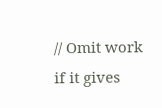// Omit work if it gives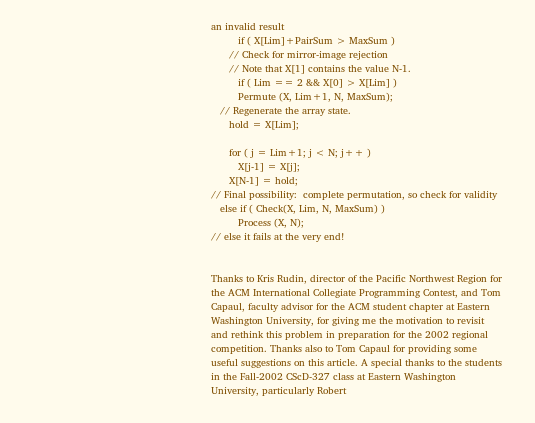an invalid result
         if ( X[Lim]+PairSum > MaxSum )
      // Check for mirror-image rejection
      // Note that X[1] contains the value N-1.
         if ( Lim == 2 && X[0] > X[Lim] )
         Permute (X, Lim+1, N, MaxSum);
   // Regenerate the array state.
      hold = X[Lim];

      for ( j = Lim+1; j < N; j++ )
         X[j-1] = X[j];
      X[N-1] = hold;
// Final possibility:  complete permutation, so check for validity
   else if ( Check(X, Lim, N, MaxSum) )
         Process (X, N);
// else it fails at the very end!


Thanks to Kris Rudin, director of the Pacific Northwest Region for the ACM International Collegiate Programming Contest, and Tom Capaul, faculty advisor for the ACM student chapter at Eastern Washington University, for giving me the motivation to revisit and rethink this problem in preparation for the 2002 regional competition. Thanks also to Tom Capaul for providing some useful suggestions on this article. A special thanks to the students in the Fall-2002 CScD-327 class at Eastern Washington University, particularly Robert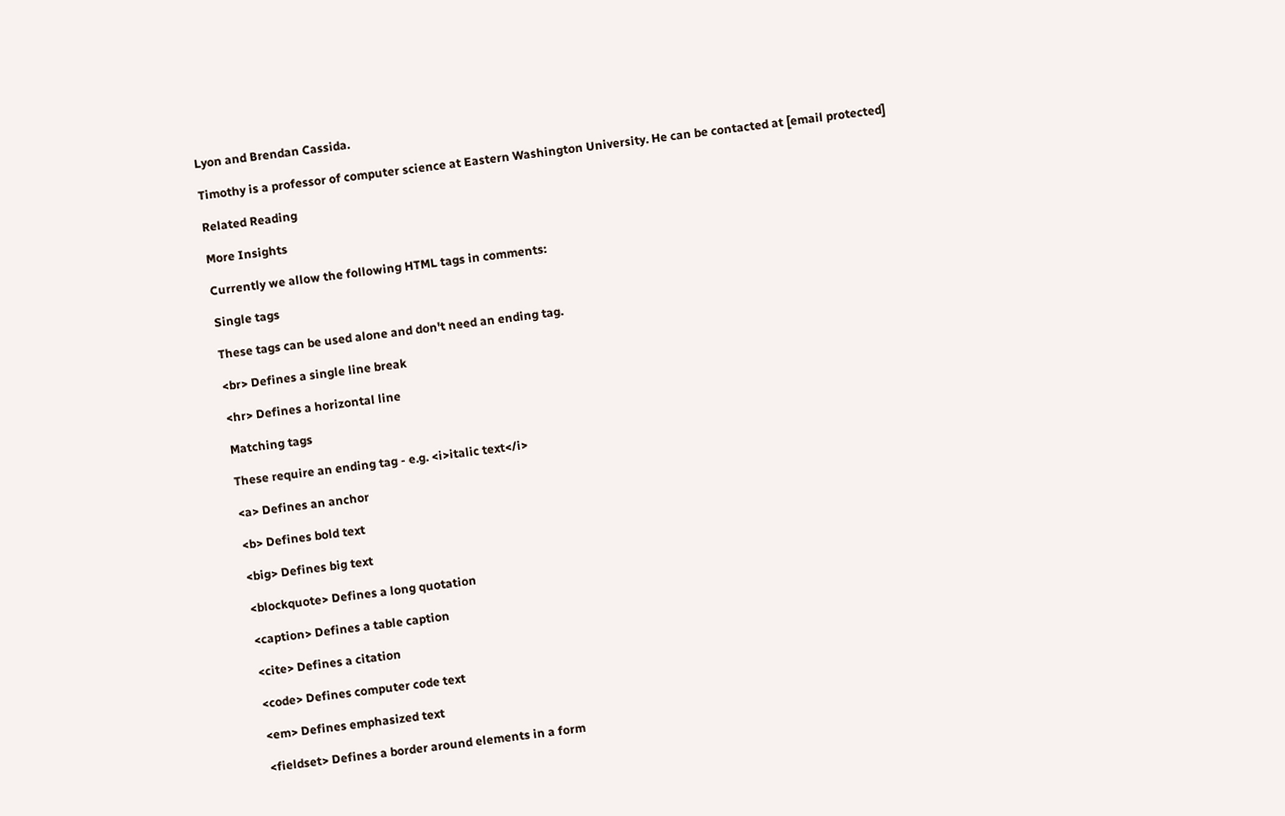Lyon and Brendan Cassida.

Timothy is a professor of computer science at Eastern Washington University. He can be contacted at [email protected]

Related Reading

More Insights

Currently we allow the following HTML tags in comments:

Single tags

These tags can be used alone and don't need an ending tag.

<br> Defines a single line break

<hr> Defines a horizontal line

Matching tags

These require an ending tag - e.g. <i>italic text</i>

<a> Defines an anchor

<b> Defines bold text

<big> Defines big text

<blockquote> Defines a long quotation

<caption> Defines a table caption

<cite> Defines a citation

<code> Defines computer code text

<em> Defines emphasized text

<fieldset> Defines a border around elements in a form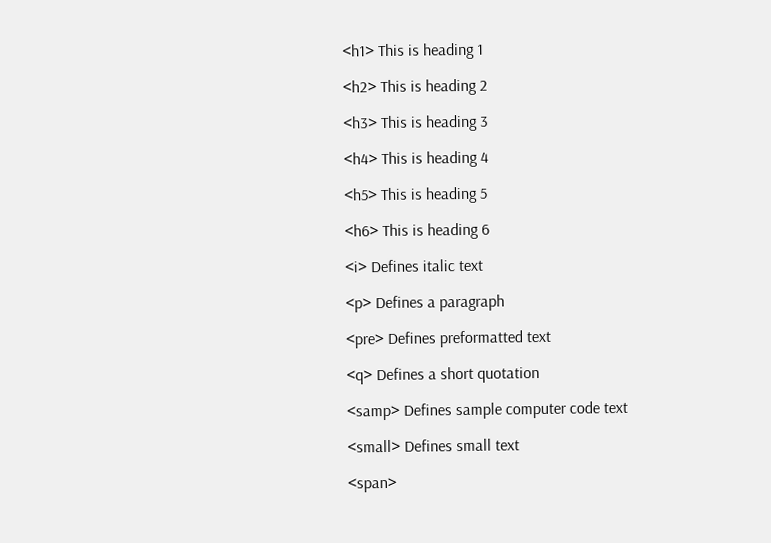<h1> This is heading 1

<h2> This is heading 2

<h3> This is heading 3

<h4> This is heading 4

<h5> This is heading 5

<h6> This is heading 6

<i> Defines italic text

<p> Defines a paragraph

<pre> Defines preformatted text

<q> Defines a short quotation

<samp> Defines sample computer code text

<small> Defines small text

<span>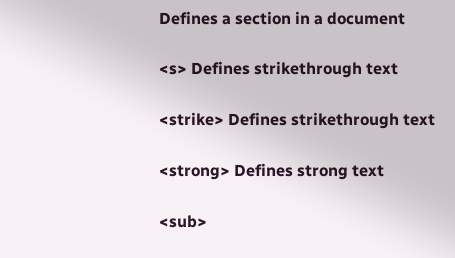Defines a section in a document

<s> Defines strikethrough text

<strike> Defines strikethrough text

<strong> Defines strong text

<sub>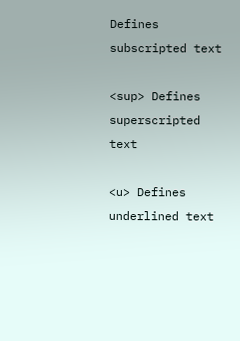Defines subscripted text

<sup> Defines superscripted text

<u> Defines underlined text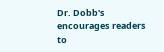Dr. Dobb's encourages readers to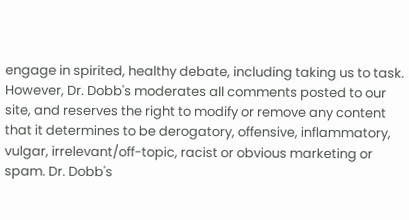engage in spirited, healthy debate, including taking us to task. However, Dr. Dobb's moderates all comments posted to our site, and reserves the right to modify or remove any content that it determines to be derogatory, offensive, inflammatory, vulgar, irrelevant/off-topic, racist or obvious marketing or spam. Dr. Dobb's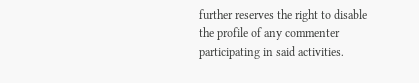further reserves the right to disable the profile of any commenter participating in said activities.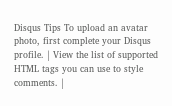Disqus Tips To upload an avatar photo, first complete your Disqus profile. | View the list of supported HTML tags you can use to style comments. |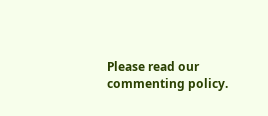Please read our commenting policy.